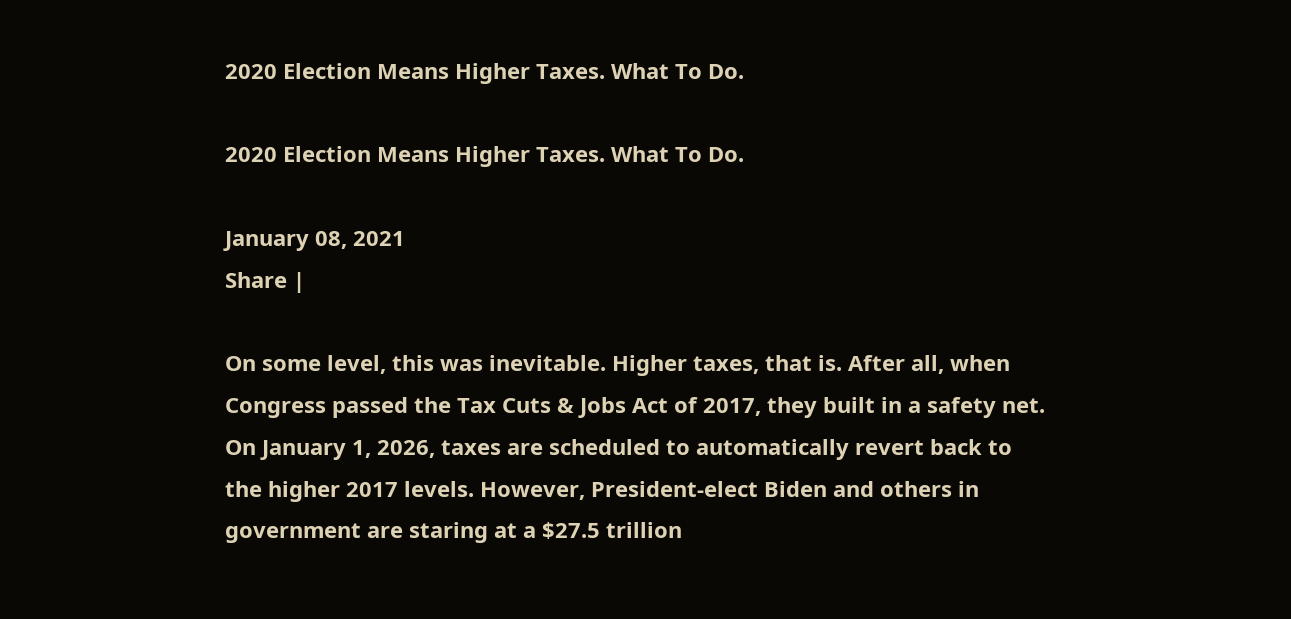2020 Election Means Higher Taxes. What To Do.

2020 Election Means Higher Taxes. What To Do.

January 08, 2021
Share |

On some level, this was inevitable. Higher taxes, that is. After all, when Congress passed the Tax Cuts & Jobs Act of 2017, they built in a safety net. On January 1, 2026, taxes are scheduled to automatically revert back to the higher 2017 levels. However, President-elect Biden and others in government are staring at a $27.5 trillion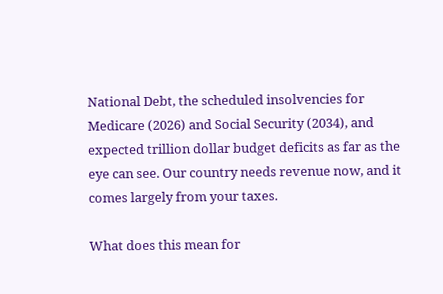National Debt, the scheduled insolvencies for Medicare (2026) and Social Security (2034), and expected trillion dollar budget deficits as far as the eye can see. Our country needs revenue now, and it comes largely from your taxes.

What does this mean for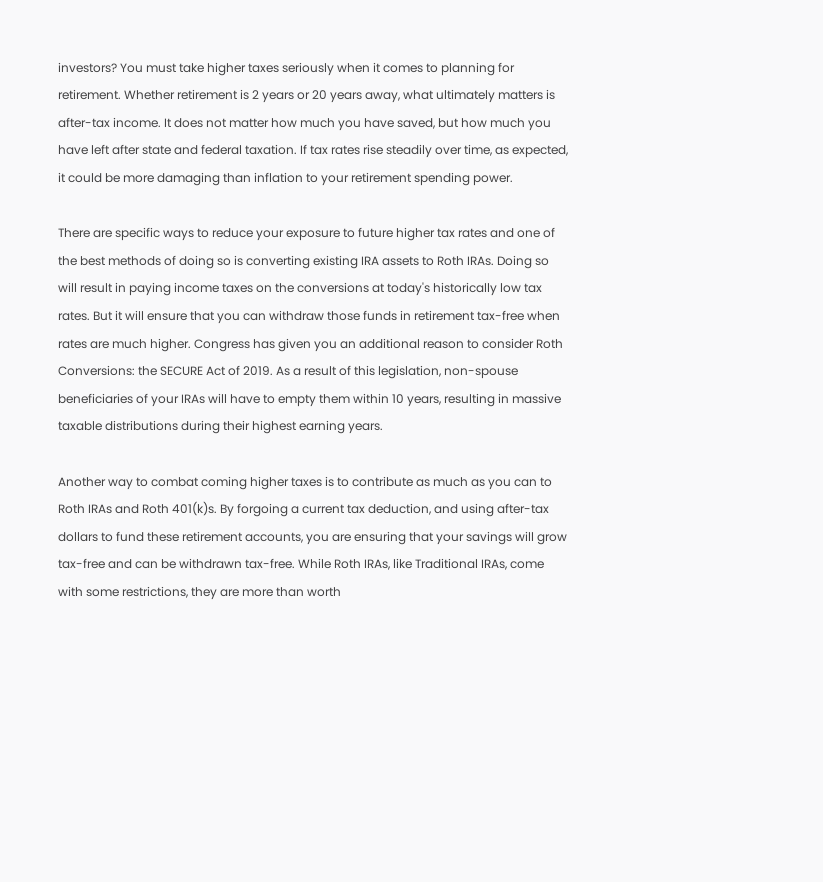investors? You must take higher taxes seriously when it comes to planning for retirement. Whether retirement is 2 years or 20 years away, what ultimately matters is after-tax income. It does not matter how much you have saved, but how much you have left after state and federal taxation. If tax rates rise steadily over time, as expected, it could be more damaging than inflation to your retirement spending power.

There are specific ways to reduce your exposure to future higher tax rates and one of the best methods of doing so is converting existing IRA assets to Roth IRAs. Doing so will result in paying income taxes on the conversions at today's historically low tax rates. But it will ensure that you can withdraw those funds in retirement tax-free when rates are much higher. Congress has given you an additional reason to consider Roth Conversions: the SECURE Act of 2019. As a result of this legislation, non-spouse beneficiaries of your IRAs will have to empty them within 10 years, resulting in massive taxable distributions during their highest earning years.

Another way to combat coming higher taxes is to contribute as much as you can to Roth IRAs and Roth 401(k)s. By forgoing a current tax deduction, and using after-tax dollars to fund these retirement accounts, you are ensuring that your savings will grow tax-free and can be withdrawn tax-free. While Roth IRAs, like Traditional IRAs, come with some restrictions, they are more than worth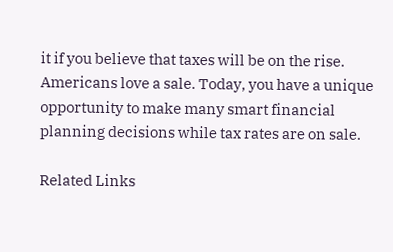it if you believe that taxes will be on the rise. Americans love a sale. Today, you have a unique opportunity to make many smart financial planning decisions while tax rates are on sale.

Related Links